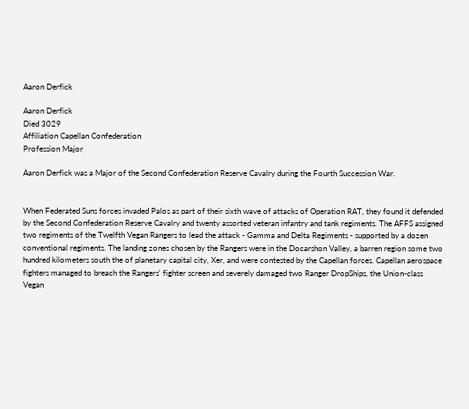Aaron Derfick

Aaron Derfick
Died 3029
Affiliation Capellan Confederation
Profession Major

Aaron Derfick was a Major of the Second Confederation Reserve Cavalry during the Fourth Succession War.


When Federated Suns forces invaded Palos as part of their sixth wave of attacks of Operation RAT, they found it defended by the Second Confederation Reserve Cavalry and twenty assorted veteran infantry and tank regiments. The AFFS assigned two regiments of the Twelfth Vegan Rangers to lead the attack - Gamma and Delta Regiments - supported by a dozen conventional regiments. The landing zones chosen by the Rangers were in the Docarshon Valley, a barren region some two hundred kilometers south the of planetary capital city, Xer, and were contested by the Capellan forces. Capellan aerospace fighters managed to breach the Rangers' fighter screen and severely damaged two Ranger DropShips, the Union-class Vegan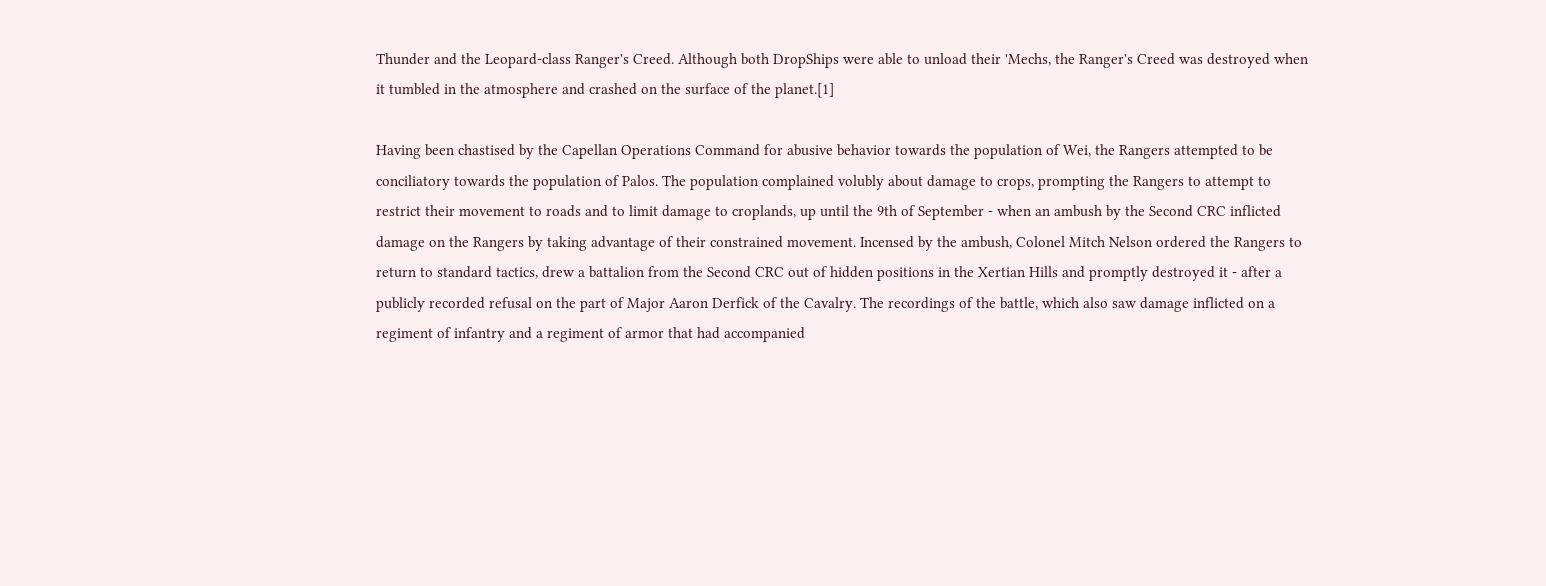Thunder and the Leopard-class Ranger's Creed. Although both DropShips were able to unload their 'Mechs, the Ranger's Creed was destroyed when it tumbled in the atmosphere and crashed on the surface of the planet.[1]

Having been chastised by the Capellan Operations Command for abusive behavior towards the population of Wei, the Rangers attempted to be conciliatory towards the population of Palos. The population complained volubly about damage to crops, prompting the Rangers to attempt to restrict their movement to roads and to limit damage to croplands, up until the 9th of September - when an ambush by the Second CRC inflicted damage on the Rangers by taking advantage of their constrained movement. Incensed by the ambush, Colonel Mitch Nelson ordered the Rangers to return to standard tactics, drew a battalion from the Second CRC out of hidden positions in the Xertian Hills and promptly destroyed it - after a publicly recorded refusal on the part of Major Aaron Derfick of the Cavalry. The recordings of the battle, which also saw damage inflicted on a regiment of infantry and a regiment of armor that had accompanied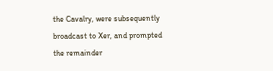the Cavalry, were subsequently broadcast to Xer, and prompted the remainder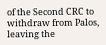of the Second CRC to withdraw from Palos, leaving the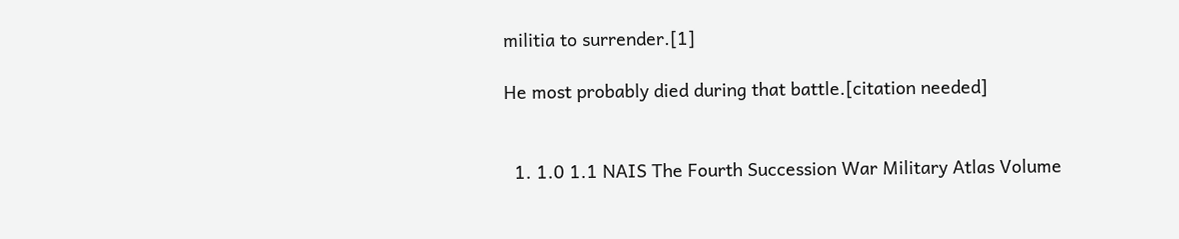militia to surrender.[1]

He most probably died during that battle.[citation needed]


  1. 1.0 1.1 NAIS The Fourth Succession War Military Atlas Volume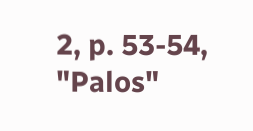2, p. 53-54, "Palos"